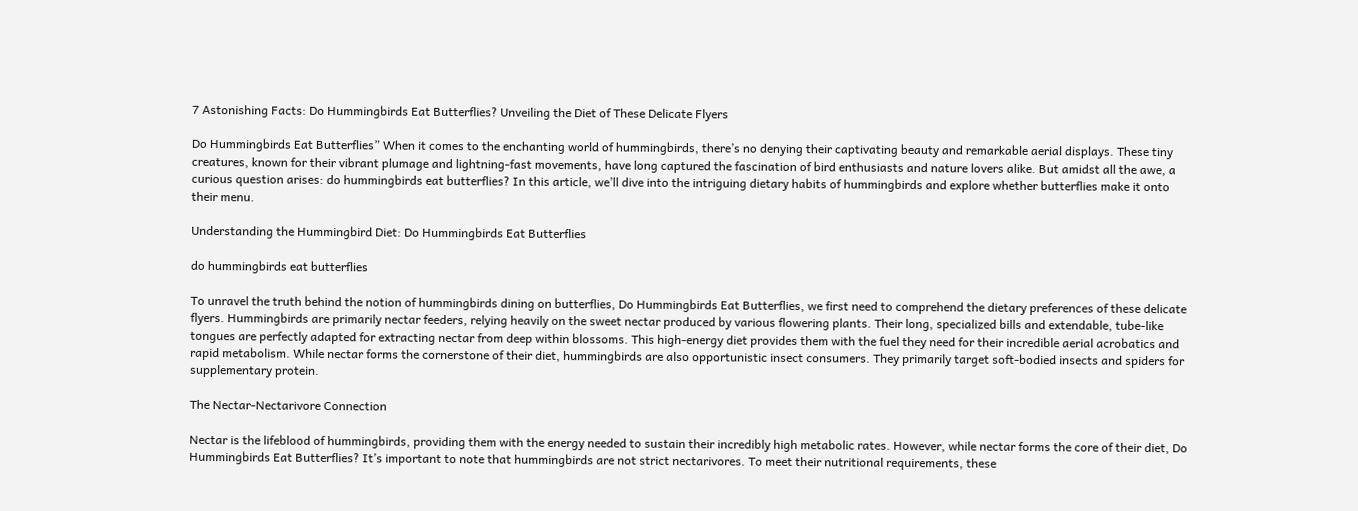7 Astonishing Facts: Do Hummingbirds Eat Butterflies? Unveiling the Diet of These Delicate Flyers

Do Hummingbirds Eat Butterflies” When it comes to the enchanting world of hummingbirds, there’s no denying their captivating beauty and remarkable aerial displays. These tiny creatures, known for their vibrant plumage and lightning-fast movements, have long captured the fascination of bird enthusiasts and nature lovers alike. But amidst all the awe, a curious question arises: do hummingbirds eat butterflies? In this article, we’ll dive into the intriguing dietary habits of hummingbirds and explore whether butterflies make it onto their menu.

Understanding the Hummingbird Diet: Do Hummingbirds Eat Butterflies

do hummingbirds eat butterflies

To unravel the truth behind the notion of hummingbirds dining on butterflies, Do Hummingbirds Eat Butterflies, we first need to comprehend the dietary preferences of these delicate flyers. Hummingbirds are primarily nectar feeders, relying heavily on the sweet nectar produced by various flowering plants. Their long, specialized bills and extendable, tube-like tongues are perfectly adapted for extracting nectar from deep within blossoms. This high-energy diet provides them with the fuel they need for their incredible aerial acrobatics and rapid metabolism. While nectar forms the cornerstone of their diet, hummingbirds are also opportunistic insect consumers. They primarily target soft-bodied insects and spiders for supplementary protein.

The Nectar-Nectarivore Connection

Nectar is the lifeblood of hummingbirds, providing them with the energy needed to sustain their incredibly high metabolic rates. However, while nectar forms the core of their diet, Do Hummingbirds Eat Butterflies? It’s important to note that hummingbirds are not strict nectarivores. To meet their nutritional requirements, these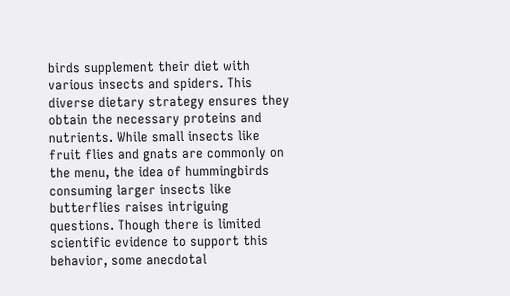birds supplement their diet with various insects and spiders. This diverse dietary strategy ensures they obtain the necessary proteins and nutrients. While small insects like fruit flies and gnats are commonly on the menu, the idea of hummingbirds consuming larger insects like butterflies raises intriguing questions. Though there is limited scientific evidence to support this behavior, some anecdotal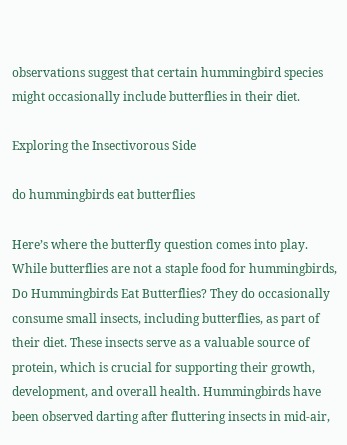observations suggest that certain hummingbird species might occasionally include butterflies in their diet.

Exploring the Insectivorous Side

do hummingbirds eat butterflies

Here’s where the butterfly question comes into play. While butterflies are not a staple food for hummingbirds, Do Hummingbirds Eat Butterflies? They do occasionally consume small insects, including butterflies, as part of their diet. These insects serve as a valuable source of protein, which is crucial for supporting their growth, development, and overall health. Hummingbirds have been observed darting after fluttering insects in mid-air,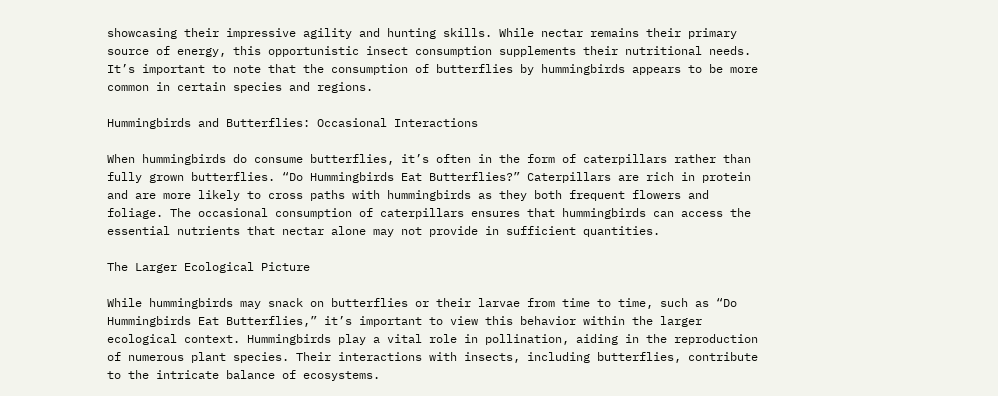showcasing their impressive agility and hunting skills. While nectar remains their primary source of energy, this opportunistic insect consumption supplements their nutritional needs. It’s important to note that the consumption of butterflies by hummingbirds appears to be more common in certain species and regions.

Hummingbirds and Butterflies: Occasional Interactions

When hummingbirds do consume butterflies, it’s often in the form of caterpillars rather than fully grown butterflies. “Do Hummingbirds Eat Butterflies?” Caterpillars are rich in protein and are more likely to cross paths with hummingbirds as they both frequent flowers and foliage. The occasional consumption of caterpillars ensures that hummingbirds can access the essential nutrients that nectar alone may not provide in sufficient quantities.

The Larger Ecological Picture

While hummingbirds may snack on butterflies or their larvae from time to time, such as “Do Hummingbirds Eat Butterflies,” it’s important to view this behavior within the larger ecological context. Hummingbirds play a vital role in pollination, aiding in the reproduction of numerous plant species. Their interactions with insects, including butterflies, contribute to the intricate balance of ecosystems.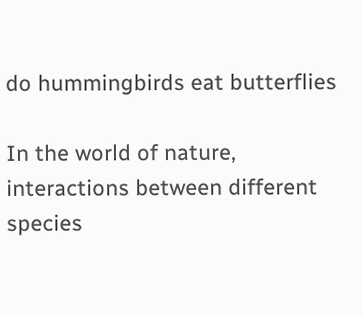do hummingbirds eat butterflies

In the world of nature, interactions between different species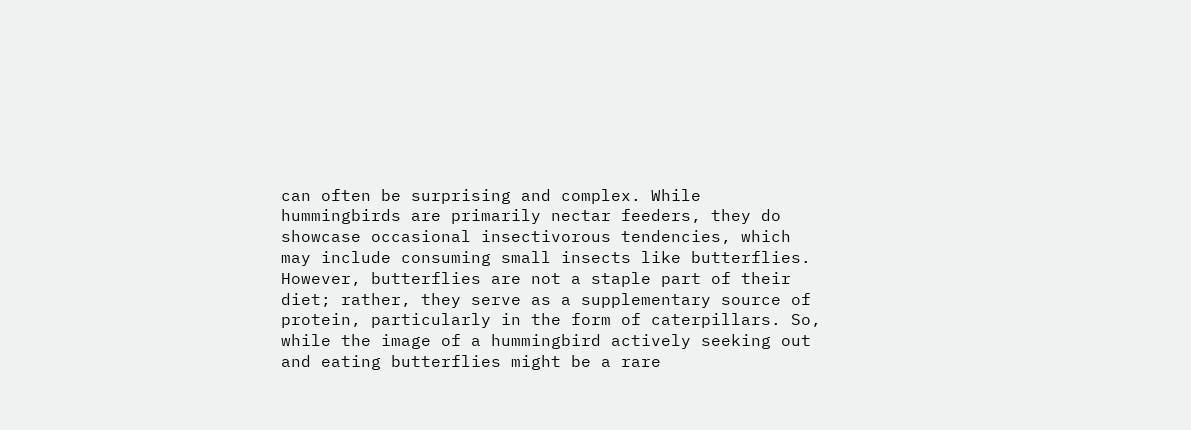can often be surprising and complex. While hummingbirds are primarily nectar feeders, they do showcase occasional insectivorous tendencies, which may include consuming small insects like butterflies. However, butterflies are not a staple part of their diet; rather, they serve as a supplementary source of protein, particularly in the form of caterpillars. So, while the image of a hummingbird actively seeking out and eating butterflies might be a rare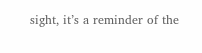sight, it’s a reminder of the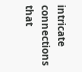intricate connections that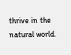thrive in the natural world.